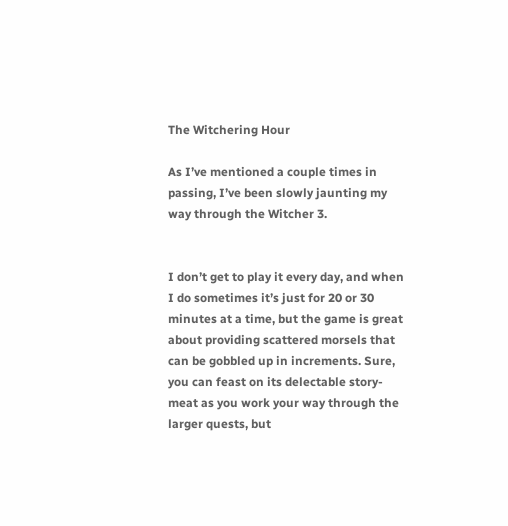The Witchering Hour

As I’ve mentioned a couple times in passing, I’ve been slowly jaunting my way through the Witcher 3.


I don’t get to play it every day, and when I do sometimes it’s just for 20 or 30 minutes at a time, but the game is great about providing scattered morsels that can be gobbled up in increments. Sure, you can feast on its delectable story-meat as you work your way through the larger quests, but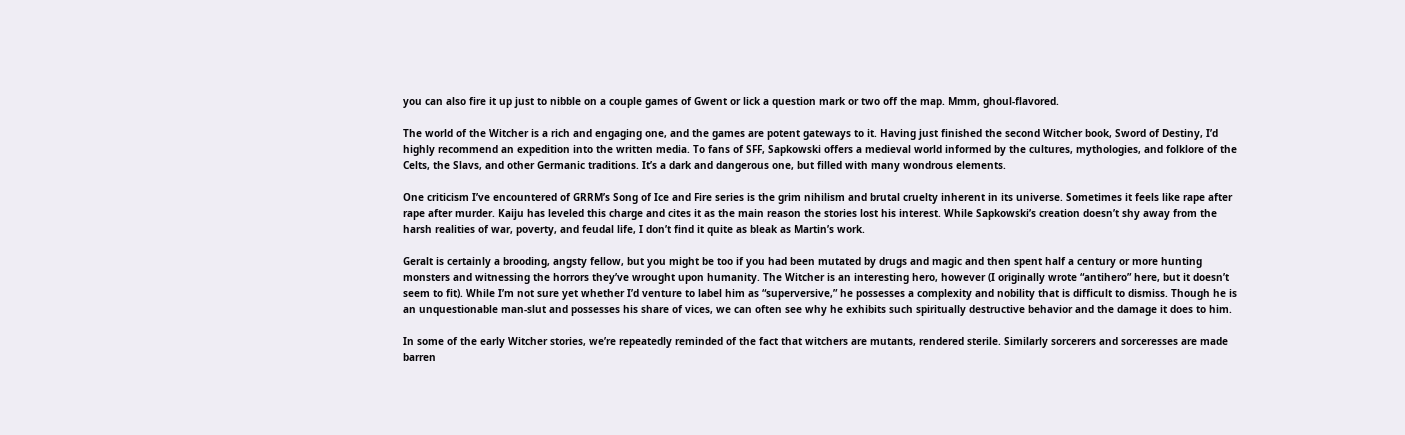you can also fire it up just to nibble on a couple games of Gwent or lick a question mark or two off the map. Mmm, ghoul-flavored.

The world of the Witcher is a rich and engaging one, and the games are potent gateways to it. Having just finished the second Witcher book, Sword of Destiny, I’d highly recommend an expedition into the written media. To fans of SFF, Sapkowski offers a medieval world informed by the cultures, mythologies, and folklore of the Celts, the Slavs, and other Germanic traditions. It’s a dark and dangerous one, but filled with many wondrous elements.

One criticism I’ve encountered of GRRM’s Song of Ice and Fire series is the grim nihilism and brutal cruelty inherent in its universe. Sometimes it feels like rape after rape after murder. Kaiju has leveled this charge and cites it as the main reason the stories lost his interest. While Sapkowski’s creation doesn’t shy away from the harsh realities of war, poverty, and feudal life, I don’t find it quite as bleak as Martin’s work.

Geralt is certainly a brooding, angsty fellow, but you might be too if you had been mutated by drugs and magic and then spent half a century or more hunting monsters and witnessing the horrors they’ve wrought upon humanity. The Witcher is an interesting hero, however (I originally wrote “antihero” here, but it doesn’t seem to fit). While I’m not sure yet whether I’d venture to label him as “superversive,” he possesses a complexity and nobility that is difficult to dismiss. Though he is an unquestionable man-slut and possesses his share of vices, we can often see why he exhibits such spiritually destructive behavior and the damage it does to him.

In some of the early Witcher stories, we’re repeatedly reminded of the fact that witchers are mutants, rendered sterile. Similarly sorcerers and sorceresses are made barren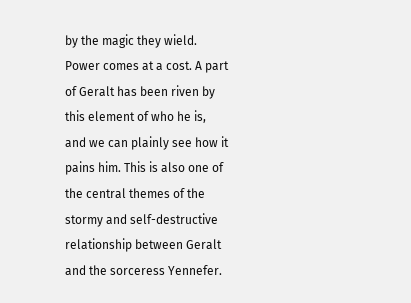by the magic they wield. Power comes at a cost. A part of Geralt has been riven by this element of who he is, and we can plainly see how it pains him. This is also one of the central themes of the stormy and self-destructive relationship between Geralt and the sorceress Yennefer.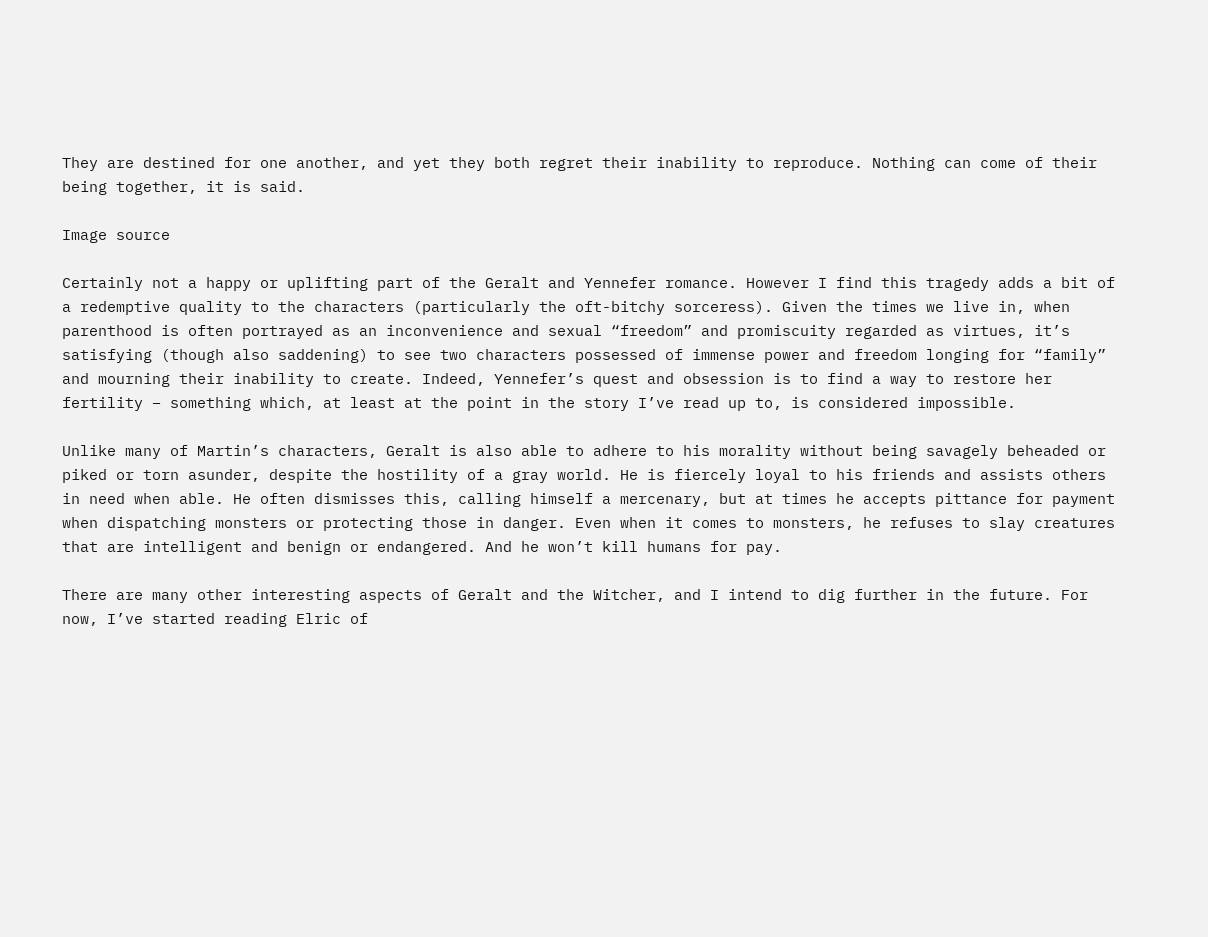They are destined for one another, and yet they both regret their inability to reproduce. Nothing can come of their being together, it is said.

Image source

Certainly not a happy or uplifting part of the Geralt and Yennefer romance. However I find this tragedy adds a bit of a redemptive quality to the characters (particularly the oft-bitchy sorceress). Given the times we live in, when parenthood is often portrayed as an inconvenience and sexual “freedom” and promiscuity regarded as virtues, it’s satisfying (though also saddening) to see two characters possessed of immense power and freedom longing for “family” and mourning their inability to create. Indeed, Yennefer’s quest and obsession is to find a way to restore her fertility – something which, at least at the point in the story I’ve read up to, is considered impossible.

Unlike many of Martin’s characters, Geralt is also able to adhere to his morality without being savagely beheaded or piked or torn asunder, despite the hostility of a gray world. He is fiercely loyal to his friends and assists others in need when able. He often dismisses this, calling himself a mercenary, but at times he accepts pittance for payment when dispatching monsters or protecting those in danger. Even when it comes to monsters, he refuses to slay creatures that are intelligent and benign or endangered. And he won’t kill humans for pay.

There are many other interesting aspects of Geralt and the Witcher, and I intend to dig further in the future. For now, I’ve started reading Elric of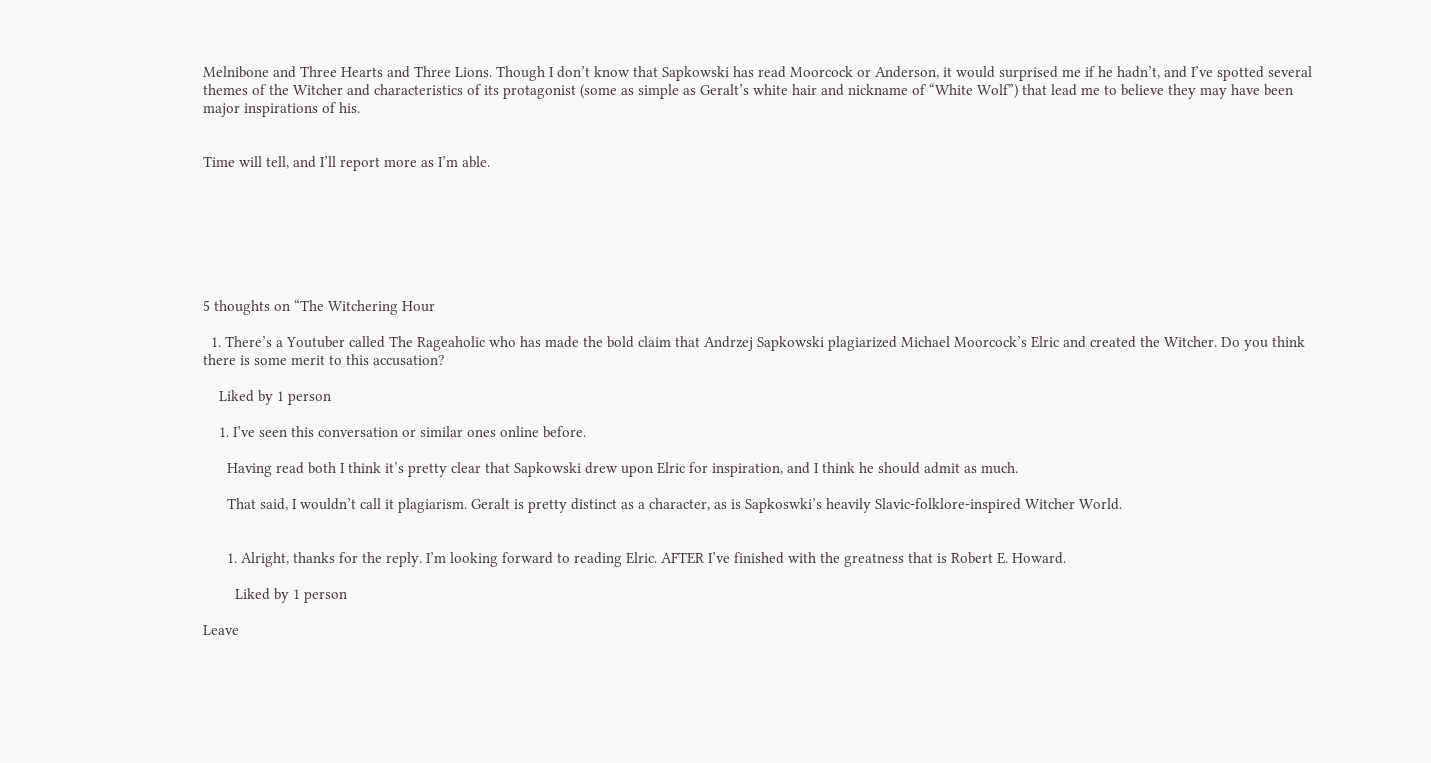Melnibone and Three Hearts and Three Lions. Though I don’t know that Sapkowski has read Moorcock or Anderson, it would surprised me if he hadn’t, and I’ve spotted several themes of the Witcher and characteristics of its protagonist (some as simple as Geralt’s white hair and nickname of “White Wolf”) that lead me to believe they may have been major inspirations of his.


Time will tell, and I’ll report more as I’m able.







5 thoughts on “The Witchering Hour

  1. There’s a Youtuber called The Rageaholic who has made the bold claim that Andrzej Sapkowski plagiarized Michael Moorcock’s Elric and created the Witcher. Do you think there is some merit to this accusation?

    Liked by 1 person

    1. I’ve seen this conversation or similar ones online before.

      Having read both I think it’s pretty clear that Sapkowski drew upon Elric for inspiration, and I think he should admit as much.

      That said, I wouldn’t call it plagiarism. Geralt is pretty distinct as a character, as is Sapkoswki’s heavily Slavic-folklore-inspired Witcher World.


      1. Alright, thanks for the reply. I’m looking forward to reading Elric. AFTER I’ve finished with the greatness that is Robert E. Howard.

        Liked by 1 person

Leave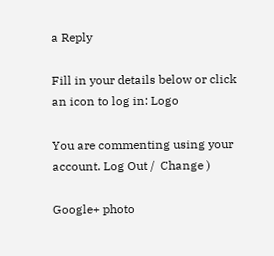a Reply

Fill in your details below or click an icon to log in: Logo

You are commenting using your account. Log Out /  Change )

Google+ photo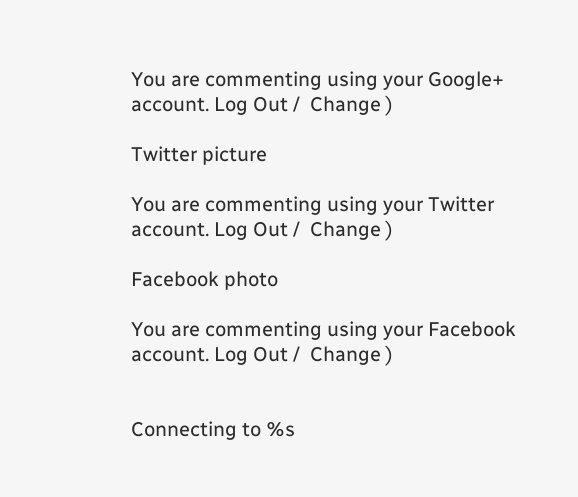You are commenting using your Google+ account. Log Out /  Change )

Twitter picture

You are commenting using your Twitter account. Log Out /  Change )

Facebook photo

You are commenting using your Facebook account. Log Out /  Change )


Connecting to %s